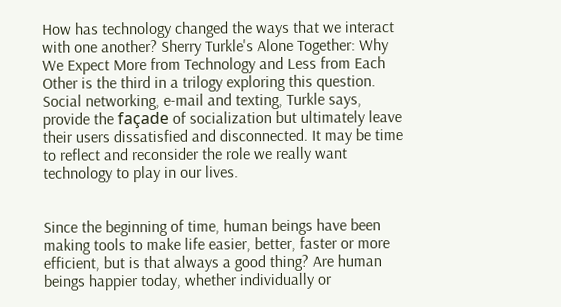How has technology changed the ways that we interact with one another? Sherry Turkle's Alone Together: Why We Expect More from Technology and Less from Each Other is the third in a trilogy exploring this question. Social networking, e-mail and texting, Turkle says, provide the façade of socialization but ultimately leave their users dissatisfied and disconnected. It may be time to reflect and reconsider the role we really want technology to play in our lives.


Since the beginning of time, human beings have been making tools to make life easier, better, faster or more efficient, but is that always a good thing? Are human beings happier today, whether individually or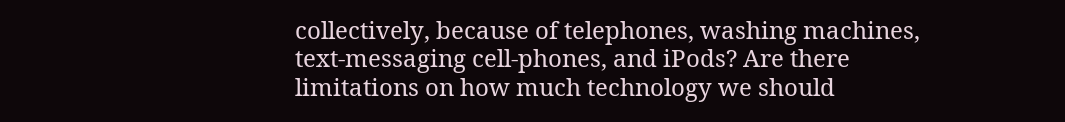collectively, because of telephones, washing machines, text-messaging cell-phones, and iPods? Are there limitations on how much technology we should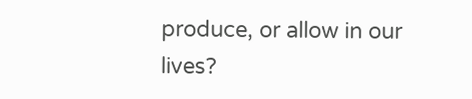produce, or allow in our lives?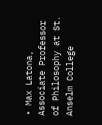• Max Latona, Associate Professor of Philosophy at St. Anselm College